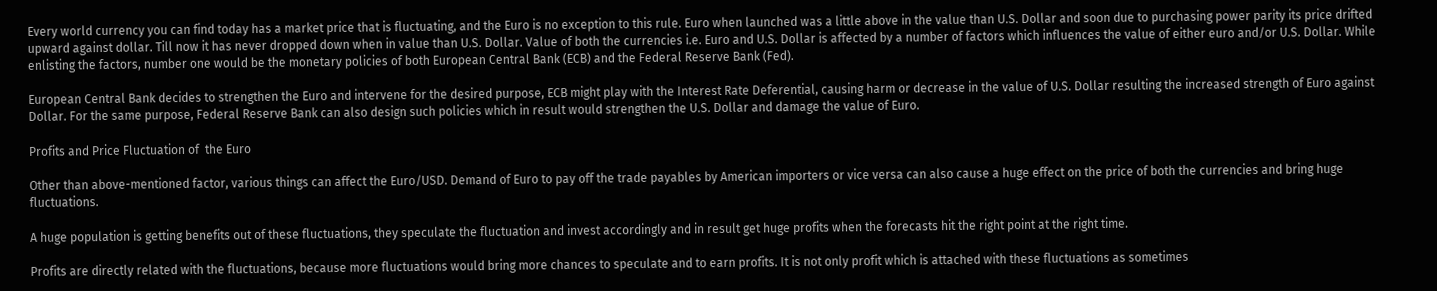Every world currency you can find today has a market price that is fluctuating, and the Euro is no exception to this rule. Euro when launched was a little above in the value than U.S. Dollar and soon due to purchasing power parity its price drifted upward against dollar. Till now it has never dropped down when in value than U.S. Dollar. Value of both the currencies i.e. Euro and U.S. Dollar is affected by a number of factors which influences the value of either euro and/or U.S. Dollar. While enlisting the factors, number one would be the monetary policies of both European Central Bank (ECB) and the Federal Reserve Bank (Fed).

European Central Bank decides to strengthen the Euro and intervene for the desired purpose, ECB might play with the Interest Rate Deferential, causing harm or decrease in the value of U.S. Dollar resulting the increased strength of Euro against Dollar. For the same purpose, Federal Reserve Bank can also design such policies which in result would strengthen the U.S. Dollar and damage the value of Euro.

Profits and Price Fluctuation of  the Euro

Other than above-mentioned factor, various things can affect the Euro/USD. Demand of Euro to pay off the trade payables by American importers or vice versa can also cause a huge effect on the price of both the currencies and bring huge fluctuations.

A huge population is getting benefits out of these fluctuations, they speculate the fluctuation and invest accordingly and in result get huge profits when the forecasts hit the right point at the right time.

Profits are directly related with the fluctuations, because more fluctuations would bring more chances to speculate and to earn profits. It is not only profit which is attached with these fluctuations as sometimes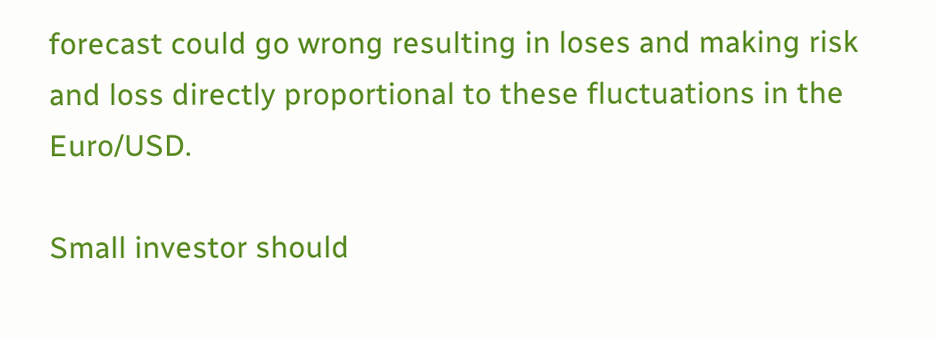forecast could go wrong resulting in loses and making risk and loss directly proportional to these fluctuations in the Euro/USD.

Small investor should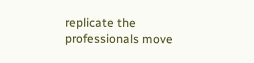replicate the professionals move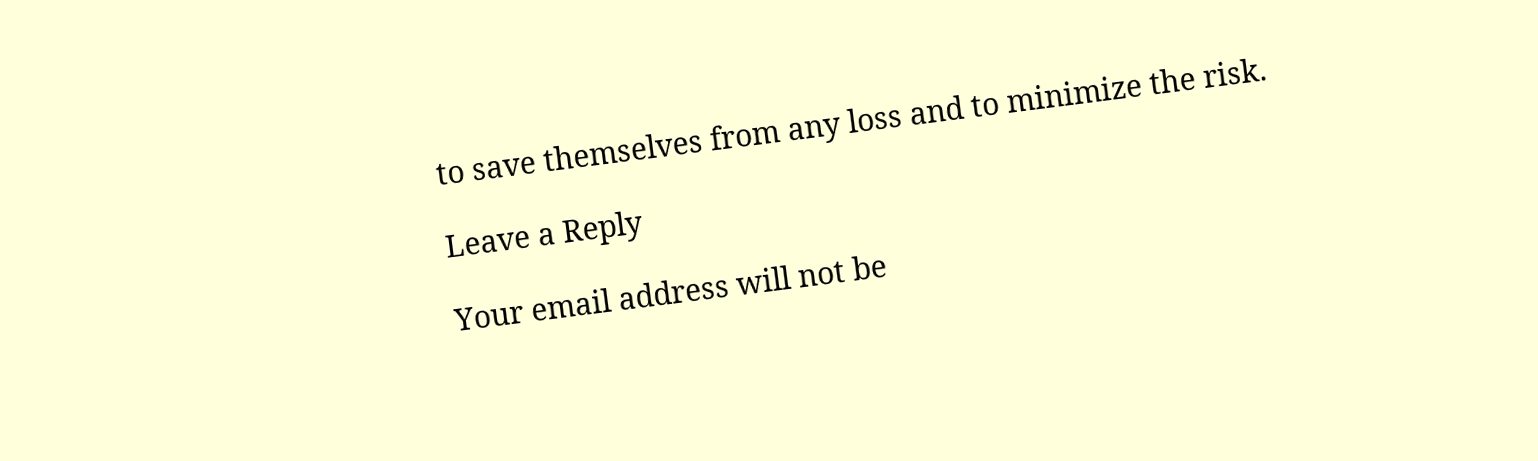to save themselves from any loss and to minimize the risk.

Leave a Reply

Your email address will not be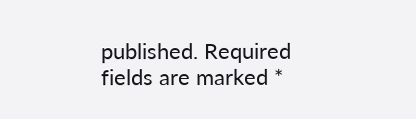published. Required fields are marked *